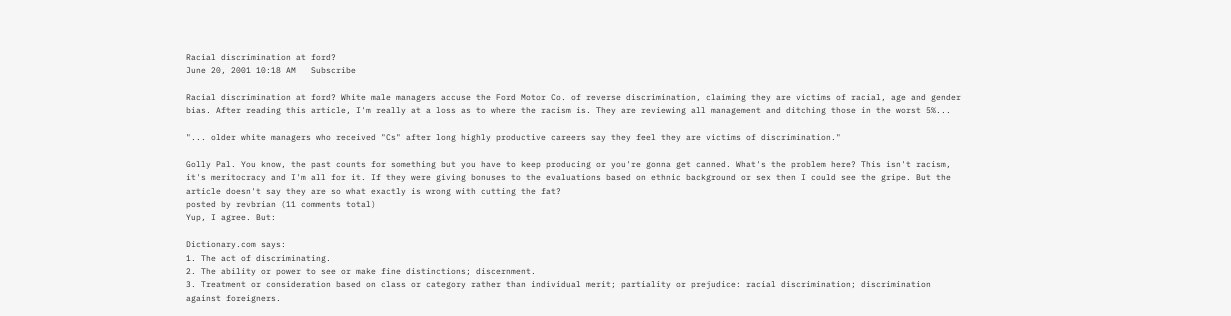Racial discrimination at ford?
June 20, 2001 10:18 AM   Subscribe

Racial discrimination at ford? White male managers accuse the Ford Motor Co. of reverse discrimination, claiming they are victims of racial, age and gender bias. After reading this article, I'm really at a loss as to where the racism is. They are reviewing all management and ditching those in the worst 5%...

"... older white managers who received "Cs" after long highly productive careers say they feel they are victims of discrimination."

Golly Pal. You know, the past counts for something but you have to keep producing or you're gonna get canned. What's the problem here? This isn't racism, it's meritocracy and I'm all for it. If they were giving bonuses to the evaluations based on ethnic background or sex then I could see the gripe. But the article doesn't say they are so what exactly is wrong with cutting the fat?
posted by revbrian (11 comments total)
Yup, I agree. But:

Dictionary.com says:
1. The act of discriminating.
2. The ability or power to see or make fine distinctions; discernment.
3. Treatment or consideration based on class or category rather than individual merit; partiality or prejudice: racial discrimination; discrimination against foreigners.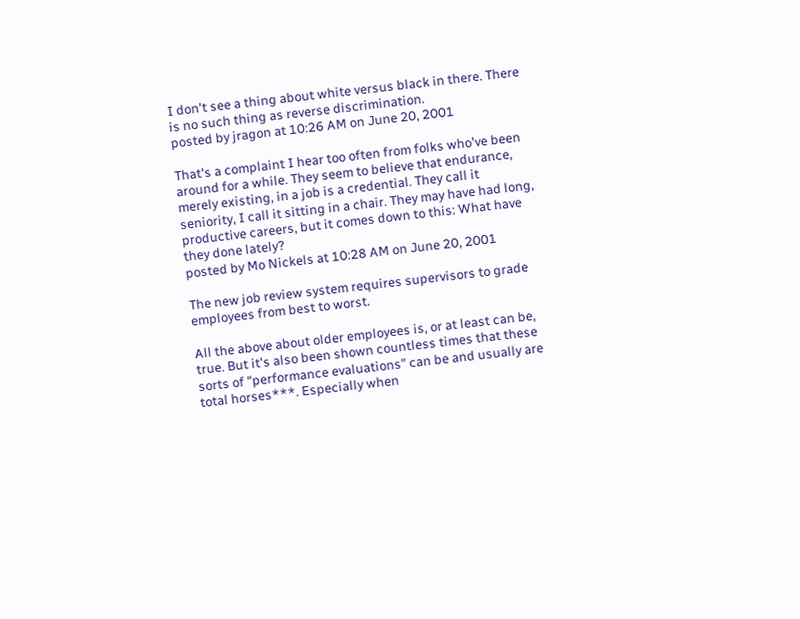I don't see a thing about white versus black in there. There is no such thing as reverse discrimination.
posted by jragon at 10:26 AM on June 20, 2001

That's a complaint I hear too often from folks who've been around for a while. They seem to believe that endurance, merely existing, in a job is a credential. They call it seniority, I call it sitting in a chair. They may have had long, productive careers, but it comes down to this: What have they done lately?
posted by Mo Nickels at 10:28 AM on June 20, 2001

The new job review system requires supervisors to grade employees from best to worst.

All the above about older employees is, or at least can be, true. But it's also been shown countless times that these sorts of "performance evaluations" can be and usually are total horses***. Especially when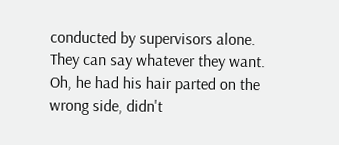conducted by supervisors alone. They can say whatever they want. Oh, he had his hair parted on the wrong side, didn't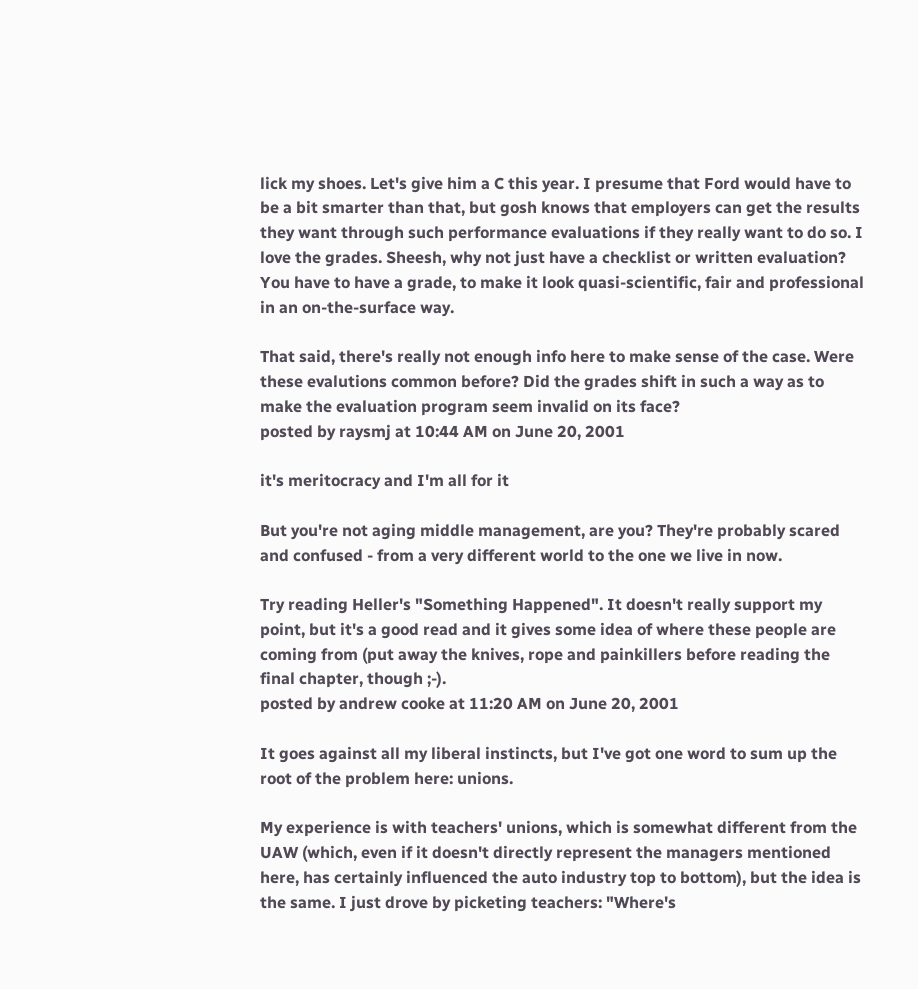lick my shoes. Let's give him a C this year. I presume that Ford would have to be a bit smarter than that, but gosh knows that employers can get the results they want through such performance evaluations if they really want to do so. I love the grades. Sheesh, why not just have a checklist or written evaluation? You have to have a grade, to make it look quasi-scientific, fair and professional in an on-the-surface way.

That said, there's really not enough info here to make sense of the case. Were these evalutions common before? Did the grades shift in such a way as to make the evaluation program seem invalid on its face?
posted by raysmj at 10:44 AM on June 20, 2001

it's meritocracy and I'm all for it

But you're not aging middle management, are you? They're probably scared and confused - from a very different world to the one we live in now.

Try reading Heller's "Something Happened". It doesn't really support my point, but it's a good read and it gives some idea of where these people are coming from (put away the knives, rope and painkillers before reading the final chapter, though ;-).
posted by andrew cooke at 11:20 AM on June 20, 2001

It goes against all my liberal instincts, but I've got one word to sum up the root of the problem here: unions.

My experience is with teachers' unions, which is somewhat different from the UAW (which, even if it doesn't directly represent the managers mentioned here, has certainly influenced the auto industry top to bottom), but the idea is the same. I just drove by picketing teachers: "Where's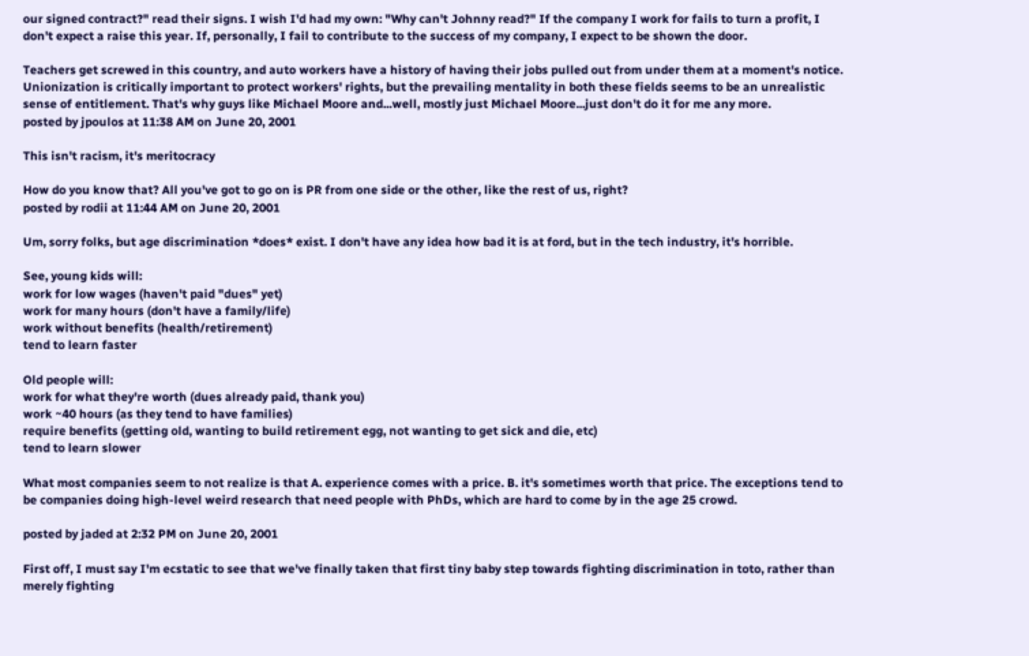our signed contract?" read their signs. I wish I'd had my own: "Why can't Johnny read?" If the company I work for fails to turn a profit, I don't expect a raise this year. If, personally, I fail to contribute to the success of my company, I expect to be shown the door.

Teachers get screwed in this country, and auto workers have a history of having their jobs pulled out from under them at a moment's notice. Unionization is critically important to protect workers' rights, but the prevailing mentality in both these fields seems to be an unrealistic sense of entitlement. That's why guys like Michael Moore and...well, mostly just Michael Moore...just don't do it for me any more.
posted by jpoulos at 11:38 AM on June 20, 2001

This isn't racism, it's meritocracy

How do you know that? All you've got to go on is PR from one side or the other, like the rest of us, right?
posted by rodii at 11:44 AM on June 20, 2001

Um, sorry folks, but age discrimination *does* exist. I don't have any idea how bad it is at ford, but in the tech industry, it's horrible.

See, young kids will:
work for low wages (haven't paid "dues" yet)
work for many hours (don't have a family/life)
work without benefits (health/retirement)
tend to learn faster

Old people will:
work for what they're worth (dues already paid, thank you)
work ~40 hours (as they tend to have families)
require benefits (getting old, wanting to build retirement egg, not wanting to get sick and die, etc)
tend to learn slower

What most companies seem to not realize is that A. experience comes with a price. B. it's sometimes worth that price. The exceptions tend to be companies doing high-level weird research that need people with PhDs, which are hard to come by in the age 25 crowd.

posted by jaded at 2:32 PM on June 20, 2001

First off, I must say I'm ecstatic to see that we've finally taken that first tiny baby step towards fighting discrimination in toto, rather than merely fighting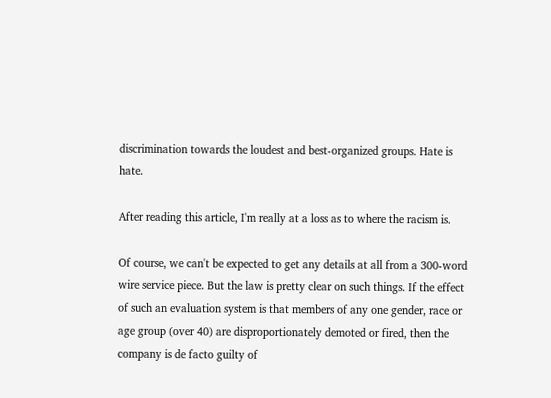discrimination towards the loudest and best-organized groups. Hate is hate.

After reading this article, I'm really at a loss as to where the racism is.

Of course, we can't be expected to get any details at all from a 300-word wire service piece. But the law is pretty clear on such things. If the effect of such an evaluation system is that members of any one gender, race or age group (over 40) are disproportionately demoted or fired, then the company is de facto guilty of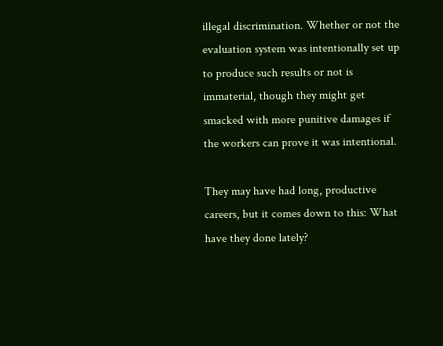illegal discrimination. Whether or not the evaluation system was intentionally set up to produce such results or not is immaterial, though they might get smacked with more punitive damages if the workers can prove it was intentional.

They may have had long, productive careers, but it comes down to this: What have they done lately?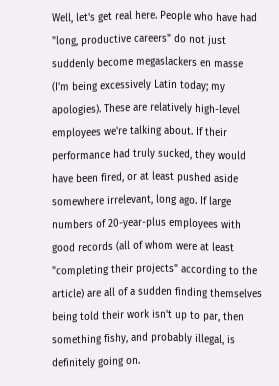Well, let's get real here. People who have had "long, productive careers" do not just suddenly become megaslackers en masse (I'm being excessively Latin today; my apologies). These are relatively high-level employees we're talking about. If their performance had truly sucked, they would have been fired, or at least pushed aside somewhere irrelevant, long ago. If large numbers of 20-year-plus employees with good records (all of whom were at least "completing their projects" according to the article) are all of a sudden finding themselves being told their work isn't up to par, then something fishy, and probably illegal, is definitely going on.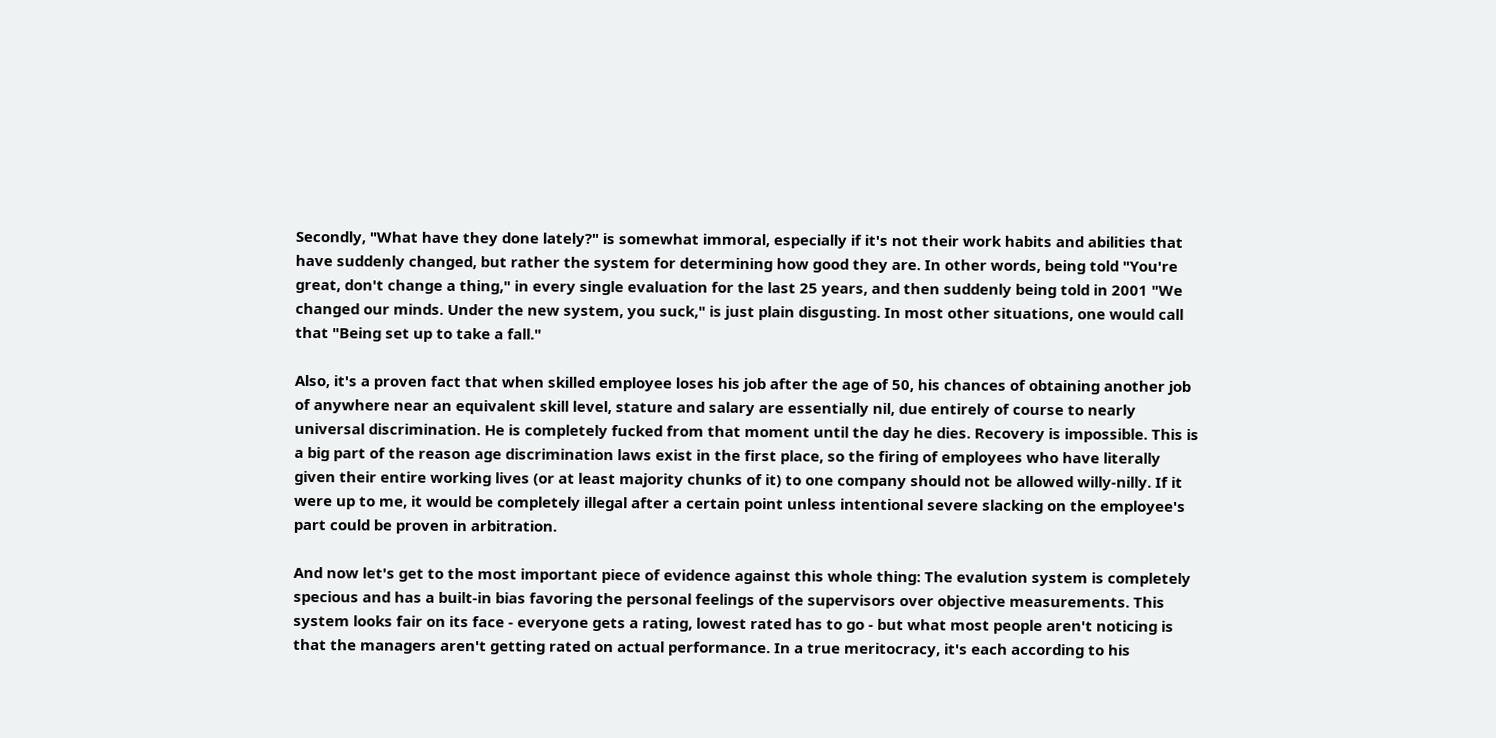Secondly, "What have they done lately?" is somewhat immoral, especially if it's not their work habits and abilities that have suddenly changed, but rather the system for determining how good they are. In other words, being told "You're great, don't change a thing," in every single evaluation for the last 25 years, and then suddenly being told in 2001 "We changed our minds. Under the new system, you suck," is just plain disgusting. In most other situations, one would call that "Being set up to take a fall."

Also, it's a proven fact that when skilled employee loses his job after the age of 50, his chances of obtaining another job of anywhere near an equivalent skill level, stature and salary are essentially nil, due entirely of course to nearly universal discrimination. He is completely fucked from that moment until the day he dies. Recovery is impossible. This is a big part of the reason age discrimination laws exist in the first place, so the firing of employees who have literally given their entire working lives (or at least majority chunks of it) to one company should not be allowed willy-nilly. If it were up to me, it would be completely illegal after a certain point unless intentional severe slacking on the employee's part could be proven in arbitration.

And now let's get to the most important piece of evidence against this whole thing: The evalution system is completely specious and has a built-in bias favoring the personal feelings of the supervisors over objective measurements. This system looks fair on its face - everyone gets a rating, lowest rated has to go - but what most people aren't noticing is that the managers aren't getting rated on actual performance. In a true meritocracy, it's each according to his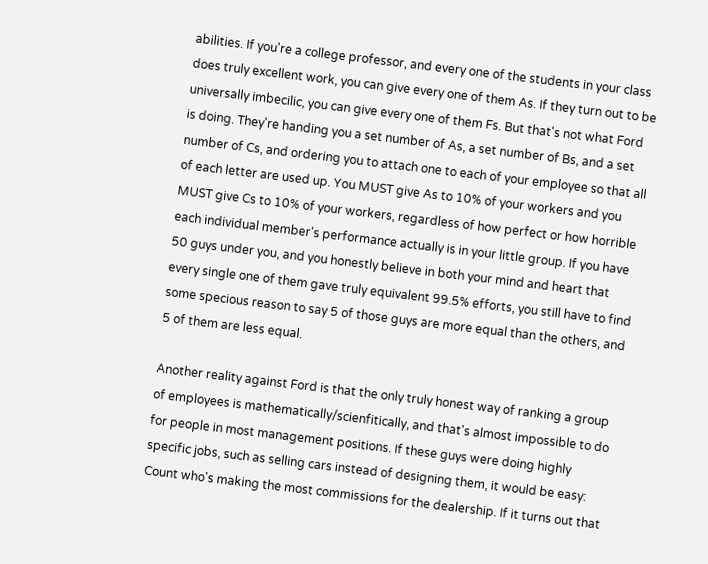abilities. If you're a college professor, and every one of the students in your class does truly excellent work, you can give every one of them As. If they turn out to be universally imbecilic, you can give every one of them Fs. But that's not what Ford is doing. They're handing you a set number of As, a set number of Bs, and a set number of Cs, and ordering you to attach one to each of your employee so that all of each letter are used up. You MUST give As to 10% of your workers and you MUST give Cs to 10% of your workers, regardless of how perfect or how horrible each individual member's performance actually is in your little group. If you have 50 guys under you, and you honestly believe in both your mind and heart that every single one of them gave truly equivalent 99.5% efforts, you still have to find some specious reason to say 5 of those guys are more equal than the others, and 5 of them are less equal.

Another reality against Ford is that the only truly honest way of ranking a group of employees is mathematically/scienfitically, and that's almost impossible to do for people in most management positions. If these guys were doing highly specific jobs, such as selling cars instead of designing them, it would be easy: Count who's making the most commissions for the dealership. If it turns out that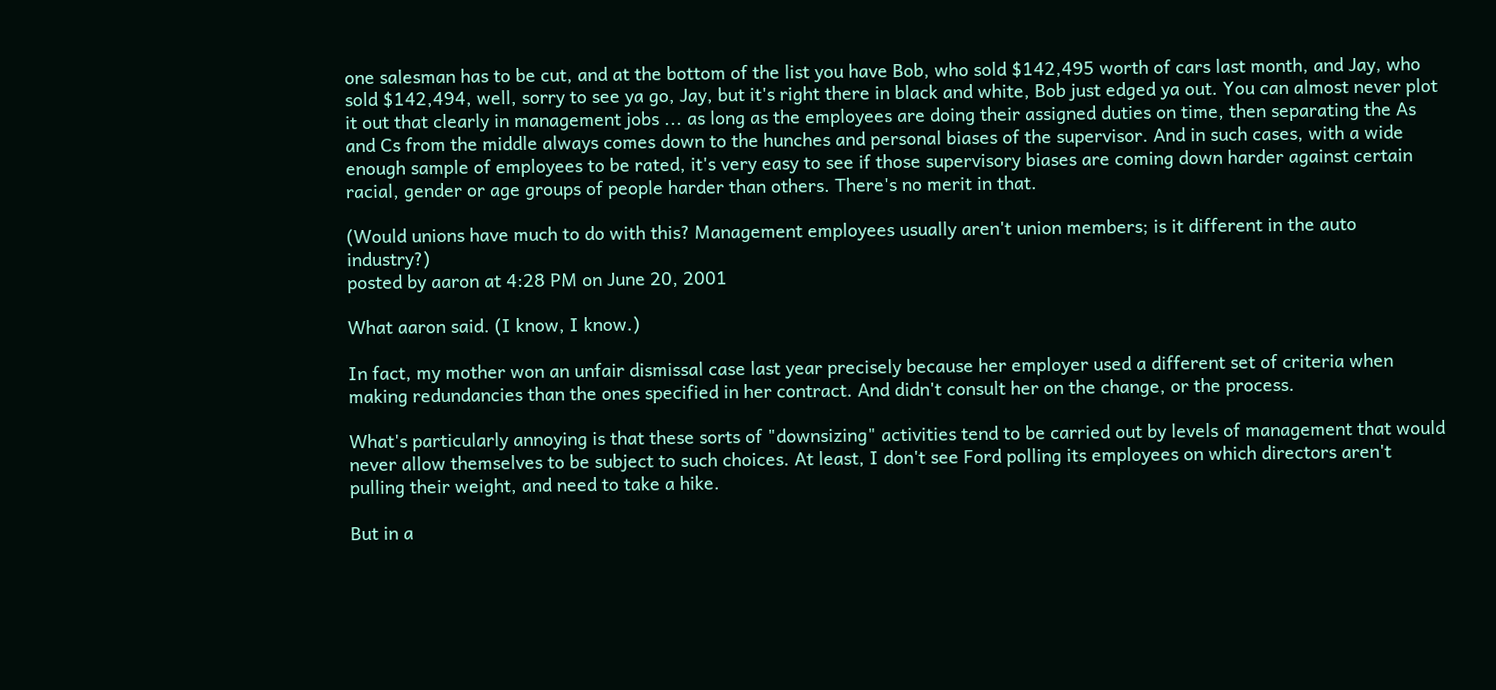one salesman has to be cut, and at the bottom of the list you have Bob, who sold $142,495 worth of cars last month, and Jay, who sold $142,494, well, sorry to see ya go, Jay, but it's right there in black and white, Bob just edged ya out. You can almost never plot it out that clearly in management jobs ... as long as the employees are doing their assigned duties on time, then separating the As and Cs from the middle always comes down to the hunches and personal biases of the supervisor. And in such cases, with a wide enough sample of employees to be rated, it's very easy to see if those supervisory biases are coming down harder against certain racial, gender or age groups of people harder than others. There's no merit in that.

(Would unions have much to do with this? Management employees usually aren't union members; is it different in the auto industry?)
posted by aaron at 4:28 PM on June 20, 2001

What aaron said. (I know, I know.)

In fact, my mother won an unfair dismissal case last year precisely because her employer used a different set of criteria when making redundancies than the ones specified in her contract. And didn't consult her on the change, or the process.

What's particularly annoying is that these sorts of "downsizing" activities tend to be carried out by levels of management that would never allow themselves to be subject to such choices. At least, I don't see Ford polling its employees on which directors aren't pulling their weight, and need to take a hike.

But in a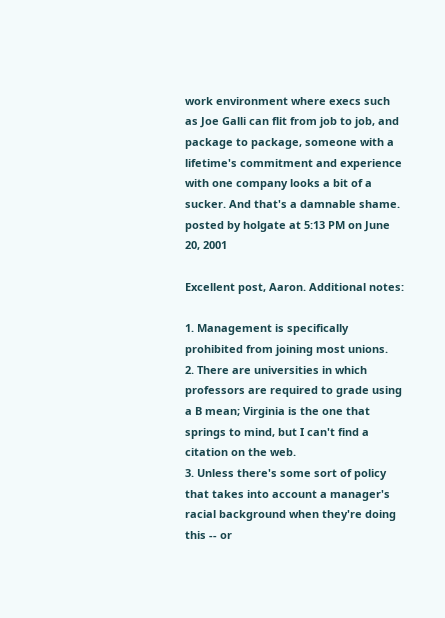work environment where execs such as Joe Galli can flit from job to job, and package to package, someone with a lifetime's commitment and experience with one company looks a bit of a sucker. And that's a damnable shame.
posted by holgate at 5:13 PM on June 20, 2001

Excellent post, Aaron. Additional notes:

1. Management is specifically prohibited from joining most unions.
2. There are universities in which professors are required to grade using a B mean; Virginia is the one that springs to mind, but I can't find a citation on the web.
3. Unless there's some sort of policy that takes into account a manager's racial background when they're doing this -- or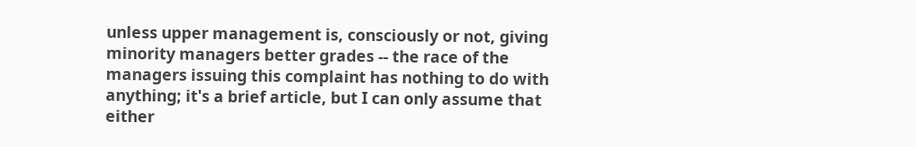unless upper management is, consciously or not, giving minority managers better grades -- the race of the managers issuing this complaint has nothing to do with anything; it's a brief article, but I can only assume that either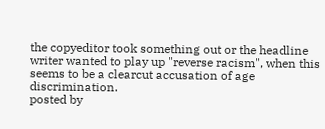the copyeditor took something out or the headline writer wanted to play up "reverse racism", when this seems to be a clearcut accusation of age discrimination.
posted by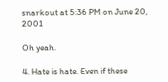snarkout at 5:36 PM on June 20, 2001

Oh yeah.

4. Hate is hate. Even if these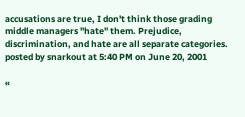accusations are true, I don't think those grading middle managers "hate" them. Prejudice, discrimination, and hate are all separate categories.
posted by snarkout at 5:40 PM on June 20, 2001

«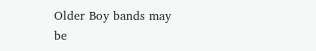Older Boy bands may be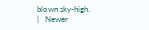blown sky-high.   |   Newer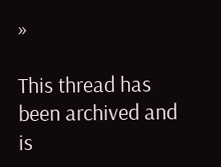»

This thread has been archived and is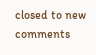closed to new comments